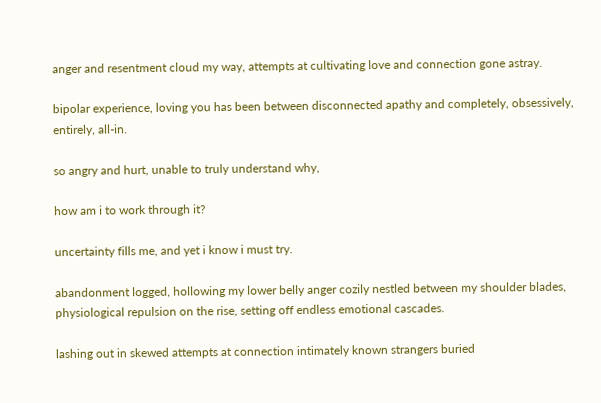anger and resentment cloud my way, attempts at cultivating love and connection gone astray.

bipolar experience, loving you has been between disconnected apathy and completely, obsessively, entirely, all-in.

so angry and hurt, unable to truly understand why,

how am i to work through it?

uncertainty fills me, and yet i know i must try.

abandonment logged, hollowing my lower belly anger cozily nestled between my shoulder blades, physiological repulsion on the rise, setting off endless emotional cascades.

lashing out in skewed attempts at connection intimately known strangers buried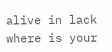alive in lack where is your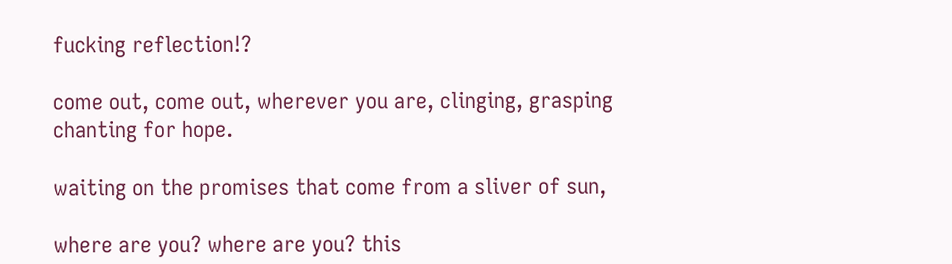fucking reflection!?

come out, come out, wherever you are, clinging, grasping chanting for hope.

waiting on the promises that come from a sliver of sun,

where are you? where are you? this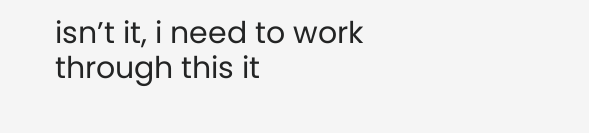isn’t it, i need to work through this it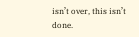isn’t over, this isn’t done.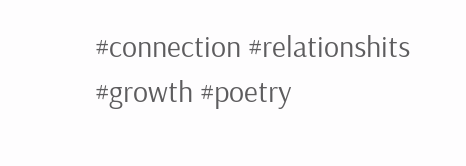#connection #relationshits #growth #poetry